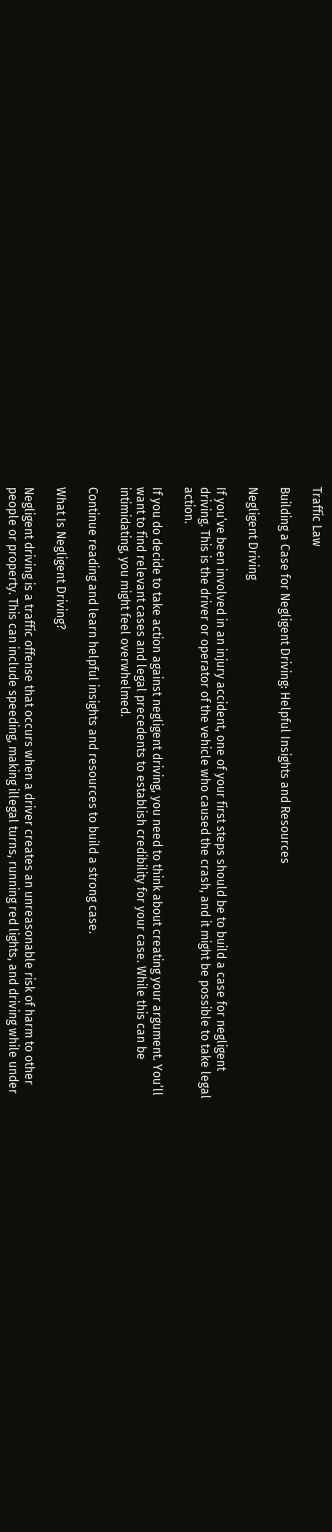Traffic Law

Building a Case for Negligent Driving: Helpful Insights and Resources

Negligent Driving

If you’ve been involved in an injury accident, one of your first steps should be to build a case for negligent driving. This is the driver or operator of the vehicle who caused the crash, and it might be possible to take legal action.

If you do decide to take action against negligent driving, you need to think about creating your argument. You’ll want to find relevant cases and legal precedents to establish credibility for your case. While this can be intimidating, you might feel overwhelmed.

Continue reading and learn helpful insights and resources to build a strong case.

What Is Negligent Driving?

Negligent driving is a traffic offense that occurs when a driver creates an unreasonable risk of harm to other people or property. This can include speeding, making illegal turns, running red lights, and driving while under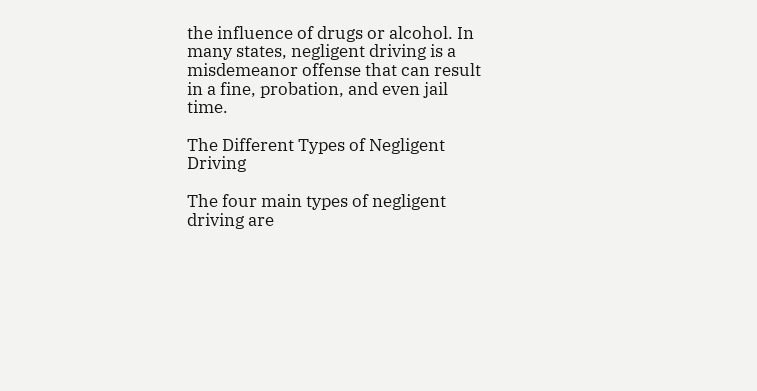the influence of drugs or alcohol. In many states, negligent driving is a misdemeanor offense that can result in a fine, probation, and even jail time.

The Different Types of Negligent Driving

The four main types of negligent driving are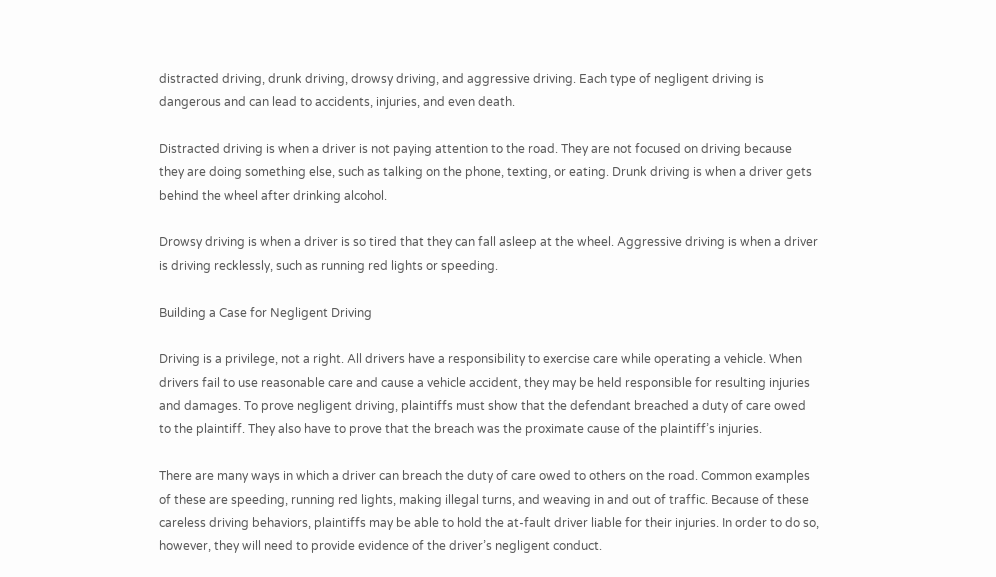distracted driving, drunk driving, drowsy driving, and aggressive driving. Each type of negligent driving is dangerous and can lead to accidents, injuries, and even death.

Distracted driving is when a driver is not paying attention to the road. They are not focused on driving because they are doing something else, such as talking on the phone, texting, or eating. Drunk driving is when a driver gets behind the wheel after drinking alcohol.

Drowsy driving is when a driver is so tired that they can fall asleep at the wheel. Aggressive driving is when a driver is driving recklessly, such as running red lights or speeding.

Building a Case for Negligent Driving

Driving is a privilege, not a right. All drivers have a responsibility to exercise care while operating a vehicle. When drivers fail to use reasonable care and cause a vehicle accident, they may be held responsible for resulting injuries and damages. To prove negligent driving, plaintiffs must show that the defendant breached a duty of care owed to the plaintiff. They also have to prove that the breach was the proximate cause of the plaintiff’s injuries.

There are many ways in which a driver can breach the duty of care owed to others on the road. Common examples of these are speeding, running red lights, making illegal turns, and weaving in and out of traffic. Because of these careless driving behaviors, plaintiffs may be able to hold the at-fault driver liable for their injuries. In order to do so, however, they will need to provide evidence of the driver’s negligent conduct.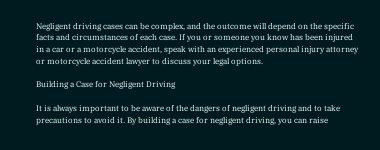Negligent driving cases can be complex, and the outcome will depend on the specific facts and circumstances of each case. If you or someone you know has been injured in a car or a motorcycle accident, speak with an experienced personal injury attorney or motorcycle accident lawyer to discuss your legal options.

Building a Case for Negligent Driving

It is always important to be aware of the dangers of negligent driving and to take precautions to avoid it. By building a case for negligent driving, you can raise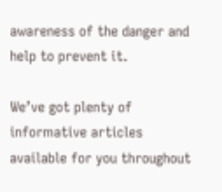awareness of the danger and help to prevent it.

We’ve got plenty of informative articles available for you throughout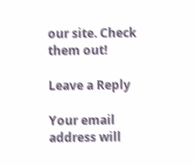our site. Check them out!

Leave a Reply

Your email address will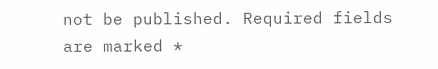not be published. Required fields are marked *